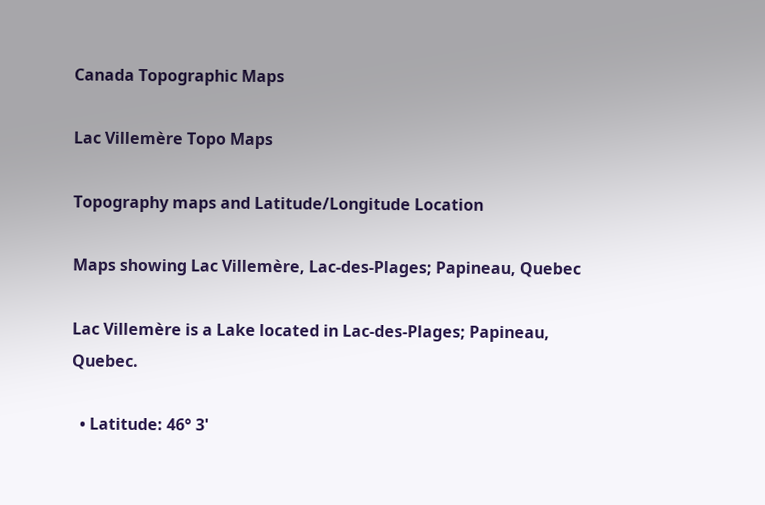Canada Topographic Maps

Lac Villemère Topo Maps

Topography maps and Latitude/Longitude Location

Maps showing Lac Villemère, Lac-des-Plages; Papineau, Quebec

Lac Villemère is a Lake located in Lac-des-Plages; Papineau, Quebec.

  • Latitude: 46° 3'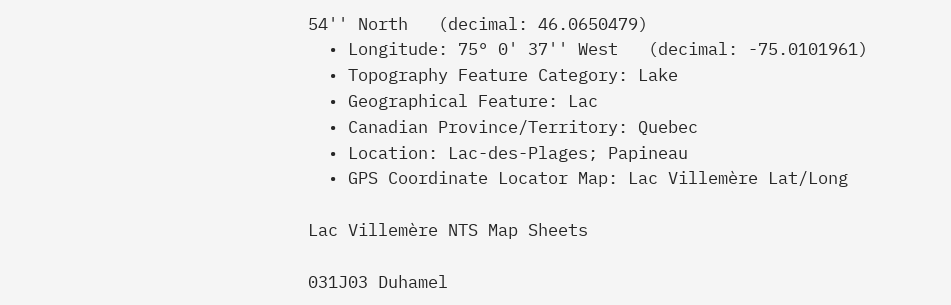54'' North   (decimal: 46.0650479)
  • Longitude: 75° 0' 37'' West   (decimal: -75.0101961)
  • Topography Feature Category: Lake
  • Geographical Feature: Lac
  • Canadian Province/Territory: Quebec
  • Location: Lac-des-Plages; Papineau
  • GPS Coordinate Locator Map: Lac Villemère Lat/Long

Lac Villemère NTS Map Sheets

031J03 Duhamel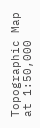Topographic Map at 1:50,000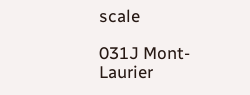scale

031J Mont-Laurier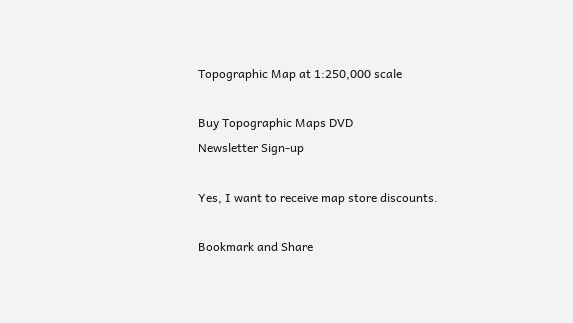Topographic Map at 1:250,000 scale

Buy Topographic Maps DVD
Newsletter Sign-up

Yes, I want to receive map store discounts.

Bookmark and Share